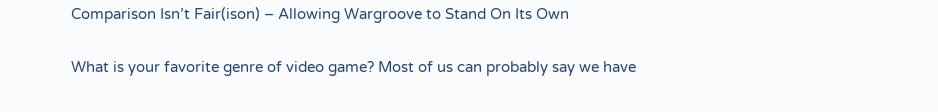Comparison Isn’t Fair(ison) – Allowing Wargroove to Stand On Its Own

What is your favorite genre of video game? Most of us can probably say we have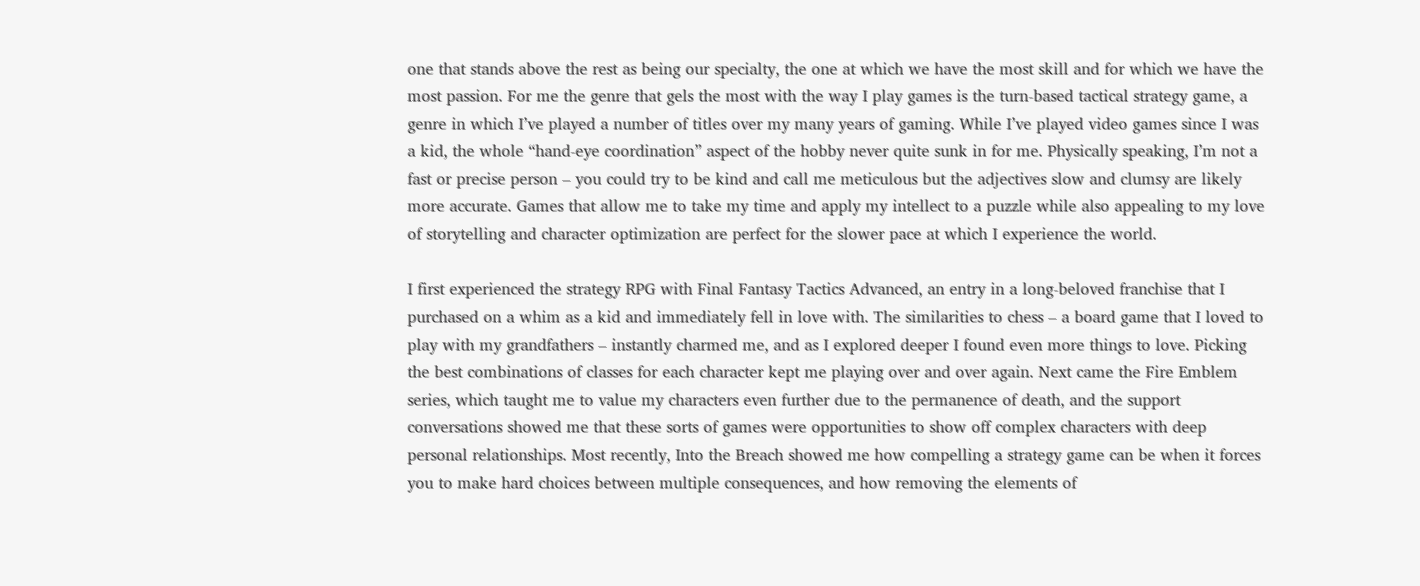one that stands above the rest as being our specialty, the one at which we have the most skill and for which we have the most passion. For me the genre that gels the most with the way I play games is the turn-based tactical strategy game, a genre in which I’ve played a number of titles over my many years of gaming. While I’ve played video games since I was a kid, the whole “hand-eye coordination” aspect of the hobby never quite sunk in for me. Physically speaking, I’m not a fast or precise person – you could try to be kind and call me meticulous but the adjectives slow and clumsy are likely more accurate. Games that allow me to take my time and apply my intellect to a puzzle while also appealing to my love of storytelling and character optimization are perfect for the slower pace at which I experience the world.

I first experienced the strategy RPG with Final Fantasy Tactics Advanced, an entry in a long-beloved franchise that I purchased on a whim as a kid and immediately fell in love with. The similarities to chess – a board game that I loved to play with my grandfathers – instantly charmed me, and as I explored deeper I found even more things to love. Picking the best combinations of classes for each character kept me playing over and over again. Next came the Fire Emblem series, which taught me to value my characters even further due to the permanence of death, and the support conversations showed me that these sorts of games were opportunities to show off complex characters with deep personal relationships. Most recently, Into the Breach showed me how compelling a strategy game can be when it forces you to make hard choices between multiple consequences, and how removing the elements of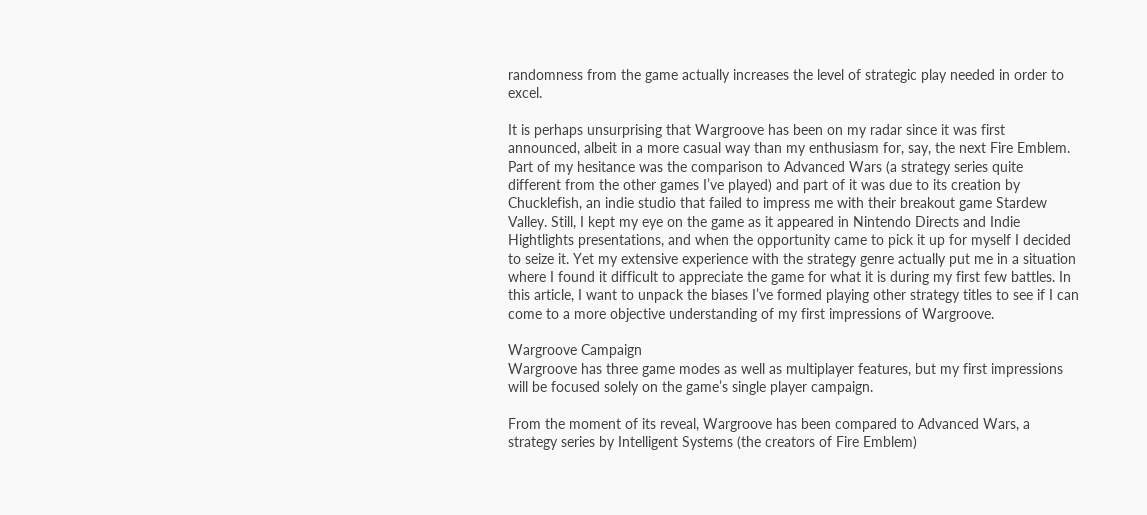randomness from the game actually increases the level of strategic play needed in order to excel.

It is perhaps unsurprising that Wargroove has been on my radar since it was first announced, albeit in a more casual way than my enthusiasm for, say, the next Fire Emblem. Part of my hesitance was the comparison to Advanced Wars (a strategy series quite different from the other games I’ve played) and part of it was due to its creation by Chucklefish, an indie studio that failed to impress me with their breakout game Stardew Valley. Still, I kept my eye on the game as it appeared in Nintendo Directs and Indie Hightlights presentations, and when the opportunity came to pick it up for myself I decided to seize it. Yet my extensive experience with the strategy genre actually put me in a situation where I found it difficult to appreciate the game for what it is during my first few battles. In this article, I want to unpack the biases I’ve formed playing other strategy titles to see if I can come to a more objective understanding of my first impressions of Wargroove.

Wargroove Campaign
Wargroove has three game modes as well as multiplayer features, but my first impressions will be focused solely on the game’s single player campaign.

From the moment of its reveal, Wargroove has been compared to Advanced Wars, a strategy series by Intelligent Systems (the creators of Fire Emblem)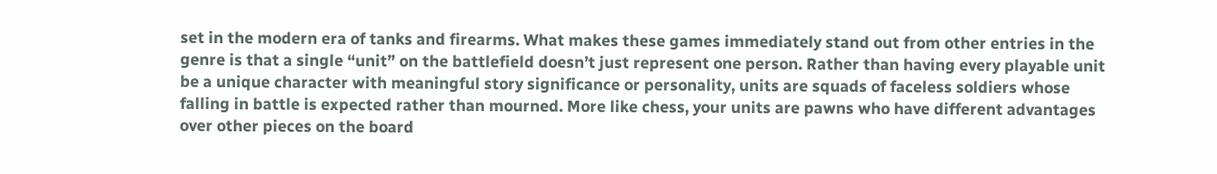set in the modern era of tanks and firearms. What makes these games immediately stand out from other entries in the genre is that a single “unit” on the battlefield doesn’t just represent one person. Rather than having every playable unit be a unique character with meaningful story significance or personality, units are squads of faceless soldiers whose falling in battle is expected rather than mourned. More like chess, your units are pawns who have different advantages over other pieces on the board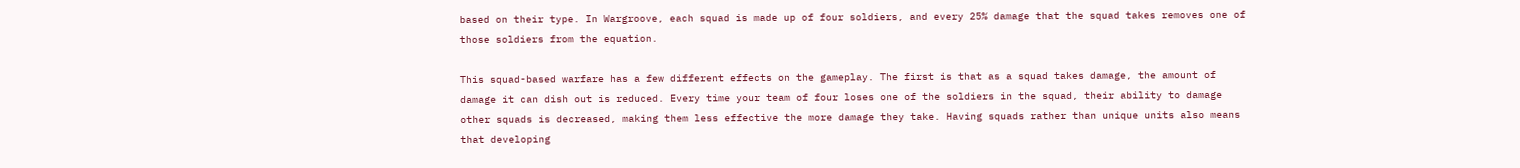based on their type. In Wargroove, each squad is made up of four soldiers, and every 25% damage that the squad takes removes one of those soldiers from the equation.

This squad-based warfare has a few different effects on the gameplay. The first is that as a squad takes damage, the amount of damage it can dish out is reduced. Every time your team of four loses one of the soldiers in the squad, their ability to damage other squads is decreased, making them less effective the more damage they take. Having squads rather than unique units also means that developing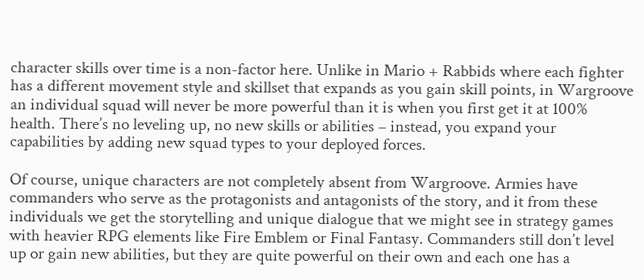character skills over time is a non-factor here. Unlike in Mario + Rabbids where each fighter has a different movement style and skillset that expands as you gain skill points, in Wargroove an individual squad will never be more powerful than it is when you first get it at 100% health. There’s no leveling up, no new skills or abilities – instead, you expand your capabilities by adding new squad types to your deployed forces.

Of course, unique characters are not completely absent from Wargroove. Armies have commanders who serve as the protagonists and antagonists of the story, and it from these individuals we get the storytelling and unique dialogue that we might see in strategy games with heavier RPG elements like Fire Emblem or Final Fantasy. Commanders still don’t level up or gain new abilities, but they are quite powerful on their own and each one has a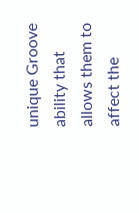unique Groove ability that allows them to affect the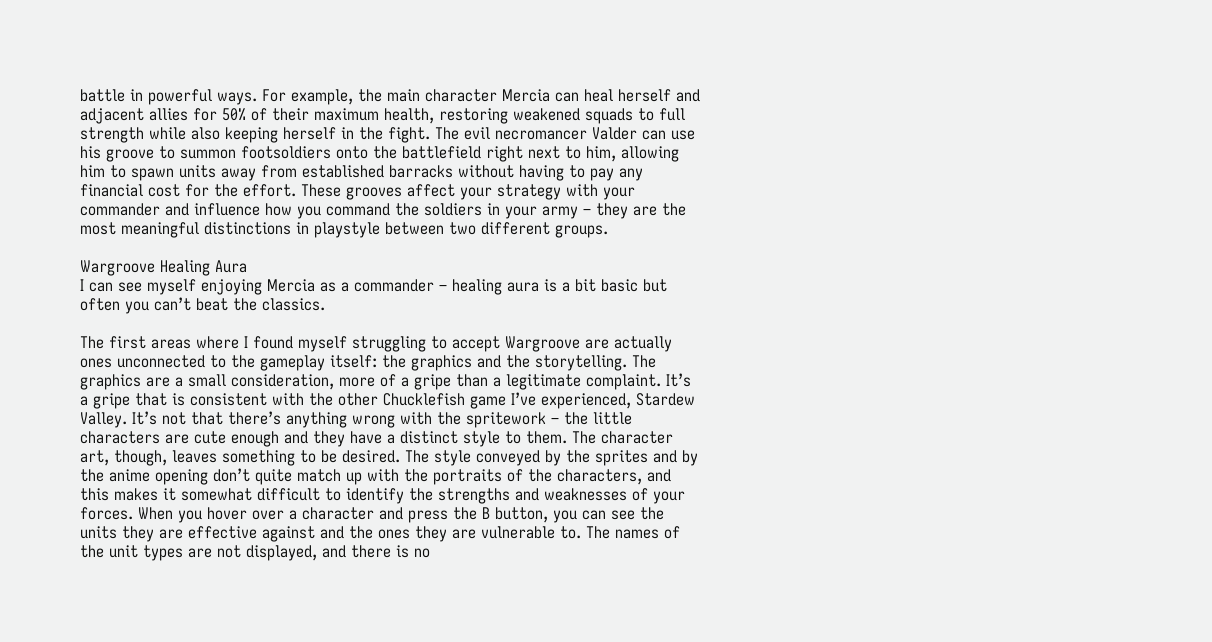battle in powerful ways. For example, the main character Mercia can heal herself and adjacent allies for 50% of their maximum health, restoring weakened squads to full strength while also keeping herself in the fight. The evil necromancer Valder can use his groove to summon footsoldiers onto the battlefield right next to him, allowing him to spawn units away from established barracks without having to pay any financial cost for the effort. These grooves affect your strategy with your commander and influence how you command the soldiers in your army – they are the most meaningful distinctions in playstyle between two different groups.

Wargroove Healing Aura
I can see myself enjoying Mercia as a commander – healing aura is a bit basic but often you can’t beat the classics.

The first areas where I found myself struggling to accept Wargroove are actually ones unconnected to the gameplay itself: the graphics and the storytelling. The graphics are a small consideration, more of a gripe than a legitimate complaint. It’s a gripe that is consistent with the other Chucklefish game I’ve experienced, Stardew Valley. It’s not that there’s anything wrong with the spritework – the little characters are cute enough and they have a distinct style to them. The character art, though, leaves something to be desired. The style conveyed by the sprites and by the anime opening don’t quite match up with the portraits of the characters, and this makes it somewhat difficult to identify the strengths and weaknesses of your forces. When you hover over a character and press the B button, you can see the units they are effective against and the ones they are vulnerable to. The names of the unit types are not displayed, and there is no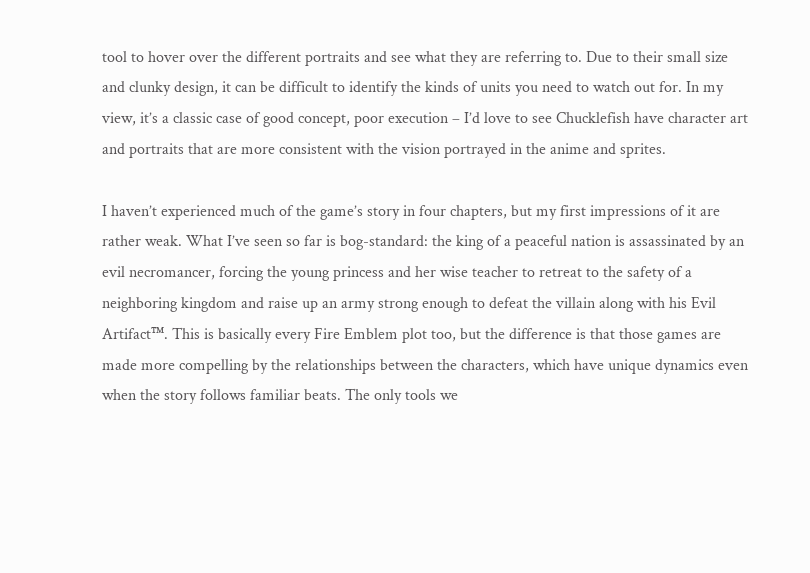tool to hover over the different portraits and see what they are referring to. Due to their small size and clunky design, it can be difficult to identify the kinds of units you need to watch out for. In my view, it’s a classic case of good concept, poor execution – I’d love to see Chucklefish have character art and portraits that are more consistent with the vision portrayed in the anime and sprites.

I haven’t experienced much of the game’s story in four chapters, but my first impressions of it are rather weak. What I’ve seen so far is bog-standard: the king of a peaceful nation is assassinated by an evil necromancer, forcing the young princess and her wise teacher to retreat to the safety of a neighboring kingdom and raise up an army strong enough to defeat the villain along with his Evil Artifact™. This is basically every Fire Emblem plot too, but the difference is that those games are made more compelling by the relationships between the characters, which have unique dynamics even when the story follows familiar beats. The only tools we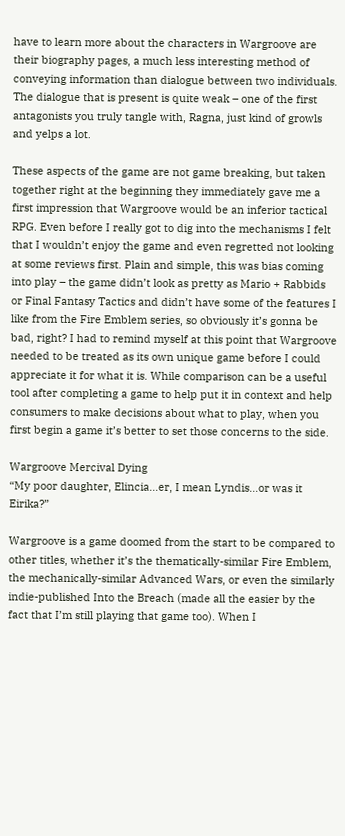have to learn more about the characters in Wargroove are their biography pages, a much less interesting method of conveying information than dialogue between two individuals. The dialogue that is present is quite weak – one of the first antagonists you truly tangle with, Ragna, just kind of growls and yelps a lot.

These aspects of the game are not game breaking, but taken together right at the beginning they immediately gave me a first impression that Wargroove would be an inferior tactical RPG. Even before I really got to dig into the mechanisms I felt that I wouldn’t enjoy the game and even regretted not looking at some reviews first. Plain and simple, this was bias coming into play – the game didn’t look as pretty as Mario + Rabbids or Final Fantasy Tactics and didn’t have some of the features I like from the Fire Emblem series, so obviously it’s gonna be bad, right? I had to remind myself at this point that Wargroove needed to be treated as its own unique game before I could appreciate it for what it is. While comparison can be a useful tool after completing a game to help put it in context and help consumers to make decisions about what to play, when you first begin a game it’s better to set those concerns to the side.

Wargroove Mercival Dying
“My poor daughter, Elincia…er, I mean Lyndis…or was it Eirika?”

Wargroove is a game doomed from the start to be compared to other titles, whether it’s the thematically-similar Fire Emblem, the mechanically-similar Advanced Wars, or even the similarly indie-published Into the Breach (made all the easier by the fact that I’m still playing that game too). When I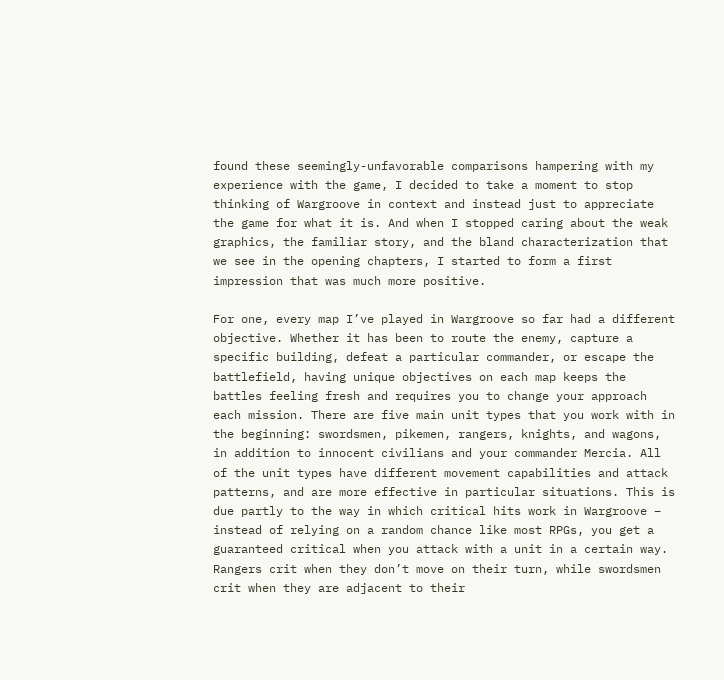found these seemingly-unfavorable comparisons hampering with my experience with the game, I decided to take a moment to stop thinking of Wargroove in context and instead just to appreciate the game for what it is. And when I stopped caring about the weak graphics, the familiar story, and the bland characterization that we see in the opening chapters, I started to form a first impression that was much more positive.

For one, every map I’ve played in Wargroove so far had a different objective. Whether it has been to route the enemy, capture a specific building, defeat a particular commander, or escape the battlefield, having unique objectives on each map keeps the battles feeling fresh and requires you to change your approach each mission. There are five main unit types that you work with in the beginning: swordsmen, pikemen, rangers, knights, and wagons, in addition to innocent civilians and your commander Mercia. All of the unit types have different movement capabilities and attack patterns, and are more effective in particular situations. This is due partly to the way in which critical hits work in Wargroove – instead of relying on a random chance like most RPGs, you get a guaranteed critical when you attack with a unit in a certain way. Rangers crit when they don’t move on their turn, while swordsmen crit when they are adjacent to their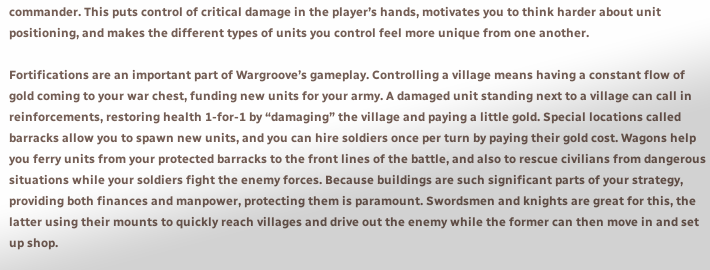commander. This puts control of critical damage in the player’s hands, motivates you to think harder about unit positioning, and makes the different types of units you control feel more unique from one another.

Fortifications are an important part of Wargroove’s gameplay. Controlling a village means having a constant flow of gold coming to your war chest, funding new units for your army. A damaged unit standing next to a village can call in reinforcements, restoring health 1-for-1 by “damaging” the village and paying a little gold. Special locations called barracks allow you to spawn new units, and you can hire soldiers once per turn by paying their gold cost. Wagons help you ferry units from your protected barracks to the front lines of the battle, and also to rescue civilians from dangerous situations while your soldiers fight the enemy forces. Because buildings are such significant parts of your strategy, providing both finances and manpower, protecting them is paramount. Swordsmen and knights are great for this, the latter using their mounts to quickly reach villages and drive out the enemy while the former can then move in and set up shop.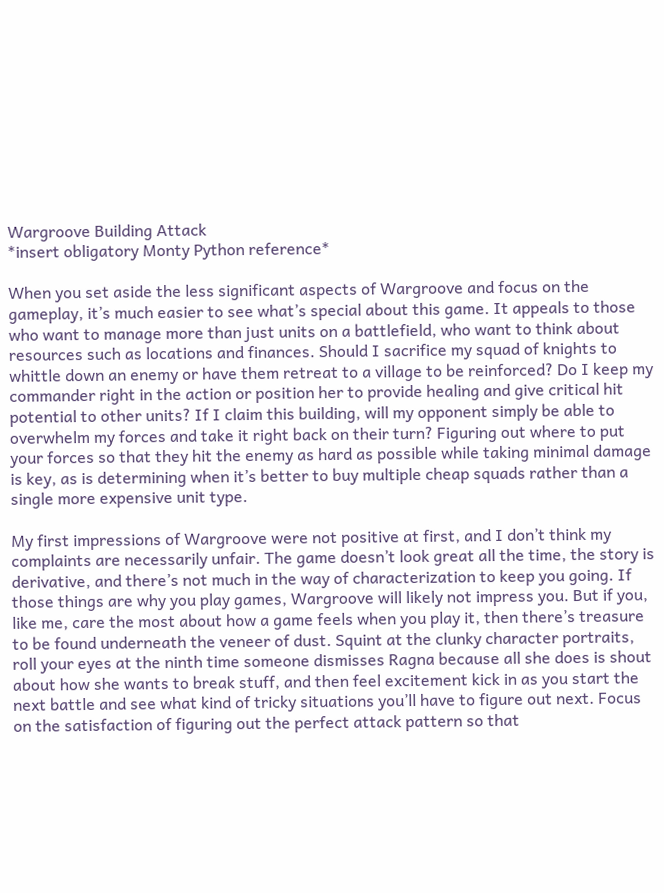Wargroove Building Attack
*insert obligatory Monty Python reference*

When you set aside the less significant aspects of Wargroove and focus on the gameplay, it’s much easier to see what’s special about this game. It appeals to those who want to manage more than just units on a battlefield, who want to think about resources such as locations and finances. Should I sacrifice my squad of knights to whittle down an enemy or have them retreat to a village to be reinforced? Do I keep my commander right in the action or position her to provide healing and give critical hit potential to other units? If I claim this building, will my opponent simply be able to overwhelm my forces and take it right back on their turn? Figuring out where to put your forces so that they hit the enemy as hard as possible while taking minimal damage is key, as is determining when it’s better to buy multiple cheap squads rather than a single more expensive unit type.

My first impressions of Wargroove were not positive at first, and I don’t think my complaints are necessarily unfair. The game doesn’t look great all the time, the story is derivative, and there’s not much in the way of characterization to keep you going. If those things are why you play games, Wargroove will likely not impress you. But if you, like me, care the most about how a game feels when you play it, then there’s treasure to be found underneath the veneer of dust. Squint at the clunky character portraits, roll your eyes at the ninth time someone dismisses Ragna because all she does is shout about how she wants to break stuff, and then feel excitement kick in as you start the next battle and see what kind of tricky situations you’ll have to figure out next. Focus on the satisfaction of figuring out the perfect attack pattern so that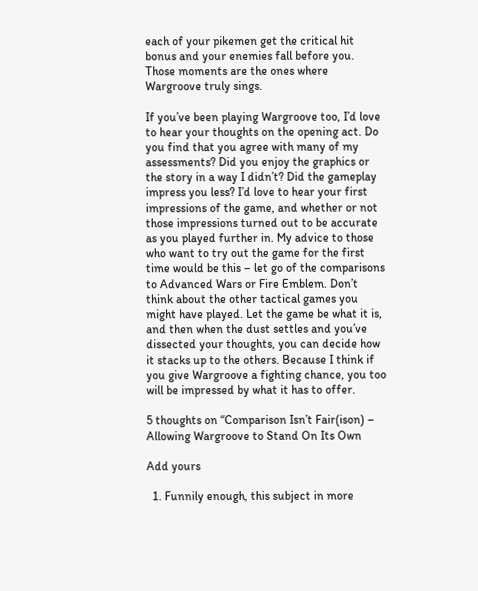each of your pikemen get the critical hit bonus and your enemies fall before you. Those moments are the ones where Wargroove truly sings.

If you’ve been playing Wargroove too, I’d love to hear your thoughts on the opening act. Do you find that you agree with many of my assessments? Did you enjoy the graphics or the story in a way I didn’t? Did the gameplay impress you less? I’d love to hear your first impressions of the game, and whether or not those impressions turned out to be accurate as you played further in. My advice to those who want to try out the game for the first time would be this – let go of the comparisons to Advanced Wars or Fire Emblem. Don’t think about the other tactical games you might have played. Let the game be what it is, and then when the dust settles and you’ve dissected your thoughts, you can decide how it stacks up to the others. Because I think if you give Wargroove a fighting chance, you too will be impressed by what it has to offer.

5 thoughts on “Comparison Isn’t Fair(ison) – Allowing Wargroove to Stand On Its Own

Add yours

  1. Funnily enough, this subject in more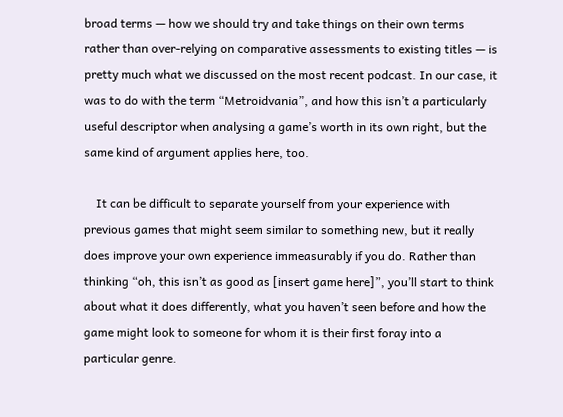broad terms — how we should try and take things on their own terms rather than over-relying on comparative assessments to existing titles — is pretty much what we discussed on the most recent podcast. In our case, it was to do with the term “Metroidvania”, and how this isn’t a particularly useful descriptor when analysing a game’s worth in its own right, but the same kind of argument applies here, too.

    It can be difficult to separate yourself from your experience with previous games that might seem similar to something new, but it really does improve your own experience immeasurably if you do. Rather than thinking “oh, this isn’t as good as [insert game here]”, you’ll start to think about what it does differently, what you haven’t seen before and how the game might look to someone for whom it is their first foray into a particular genre.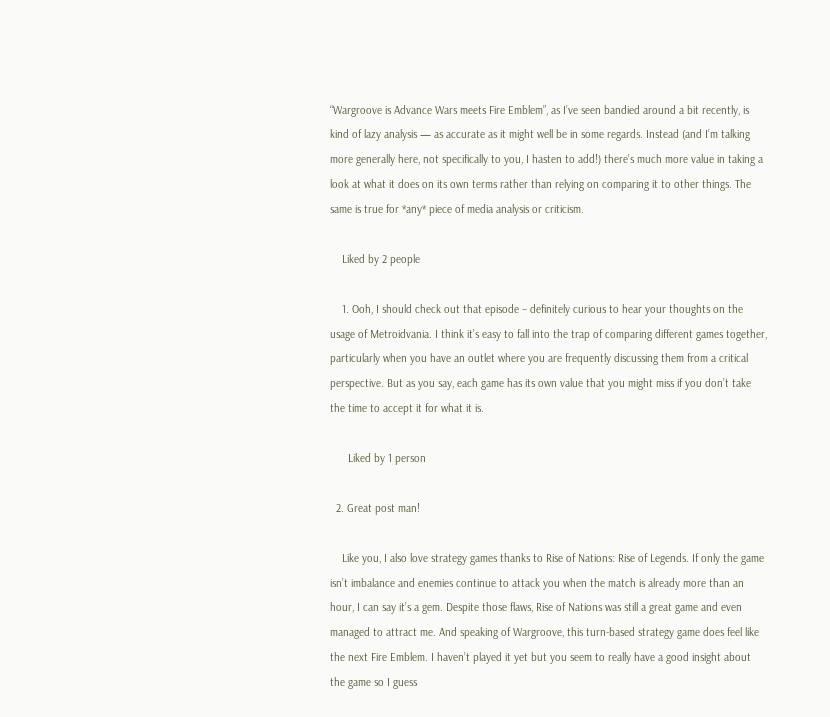“Wargroove is Advance Wars meets Fire Emblem”, as I’ve seen bandied around a bit recently, is kind of lazy analysis — as accurate as it might well be in some regards. Instead (and I’m talking more generally here, not specifically to you, I hasten to add!) there’s much more value in taking a look at what it does on its own terms rather than relying on comparing it to other things. The same is true for *any* piece of media analysis or criticism.

    Liked by 2 people

    1. Ooh, I should check out that episode – definitely curious to hear your thoughts on the usage of Metroidvania. I think it’s easy to fall into the trap of comparing different games together, particularly when you have an outlet where you are frequently discussing them from a critical perspective. But as you say, each game has its own value that you might miss if you don’t take the time to accept it for what it is.

      Liked by 1 person

  2. Great post man!

    Like you, I also love strategy games thanks to Rise of Nations: Rise of Legends. If only the game isn’t imbalance and enemies continue to attack you when the match is already more than an hour, I can say it’s a gem. Despite those flaws, Rise of Nations was still a great game and even managed to attract me. And speaking of Wargroove, this turn-based strategy game does feel like the next Fire Emblem. I haven’t played it yet but you seem to really have a good insight about the game so I guess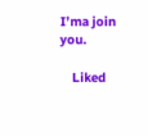I’ma join you.

    Liked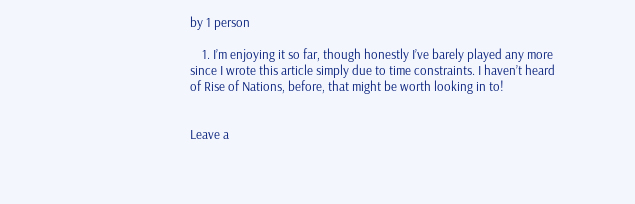by 1 person

    1. I’m enjoying it so far, though honestly I’ve barely played any more since I wrote this article simply due to time constraints. I haven’t heard of Rise of Nations, before, that might be worth looking in to!


Leave a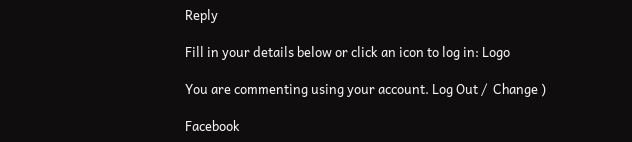Reply

Fill in your details below or click an icon to log in: Logo

You are commenting using your account. Log Out /  Change )

Facebook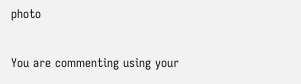photo

You are commenting using your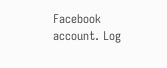Facebook account. Log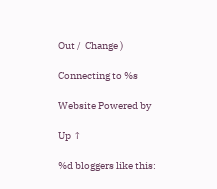Out /  Change )

Connecting to %s

Website Powered by

Up ↑

%d bloggers like this: